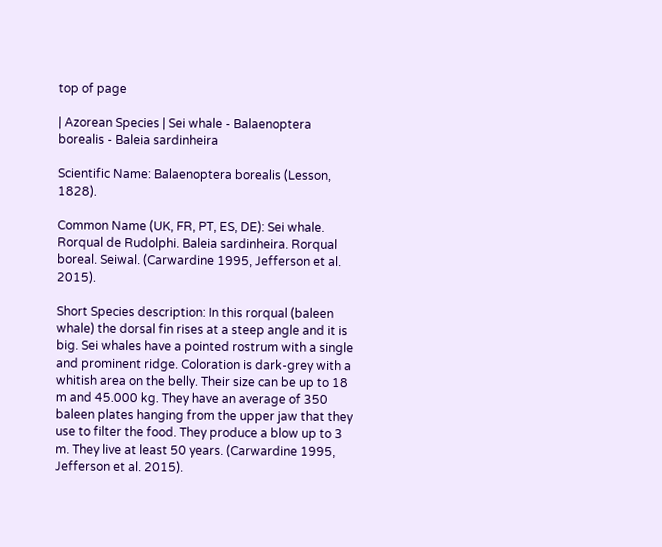top of page

| Azorean Species | Sei whale - Balaenoptera borealis - Baleia sardinheira

Scientific Name: Balaenoptera borealis (Lesson, 1828).

Common Name (UK, FR, PT, ES, DE): Sei whale. Rorqual de Rudolphi. Baleia sardinheira. Rorqual boreal. Seiwal. (Carwardine 1995, Jefferson et al. 2015).

Short Species description: In this rorqual (baleen whale) the dorsal fin rises at a steep angle and it is big. Sei whales have a pointed rostrum with a single and prominent ridge. Coloration is dark-grey with a whitish area on the belly. Their size can be up to 18 m and 45.000 kg. They have an average of 350 baleen plates hanging from the upper jaw that they use to filter the food. They produce a blow up to 3 m. They live at least 50 years. (Carwardine 1995, Jefferson et al. 2015).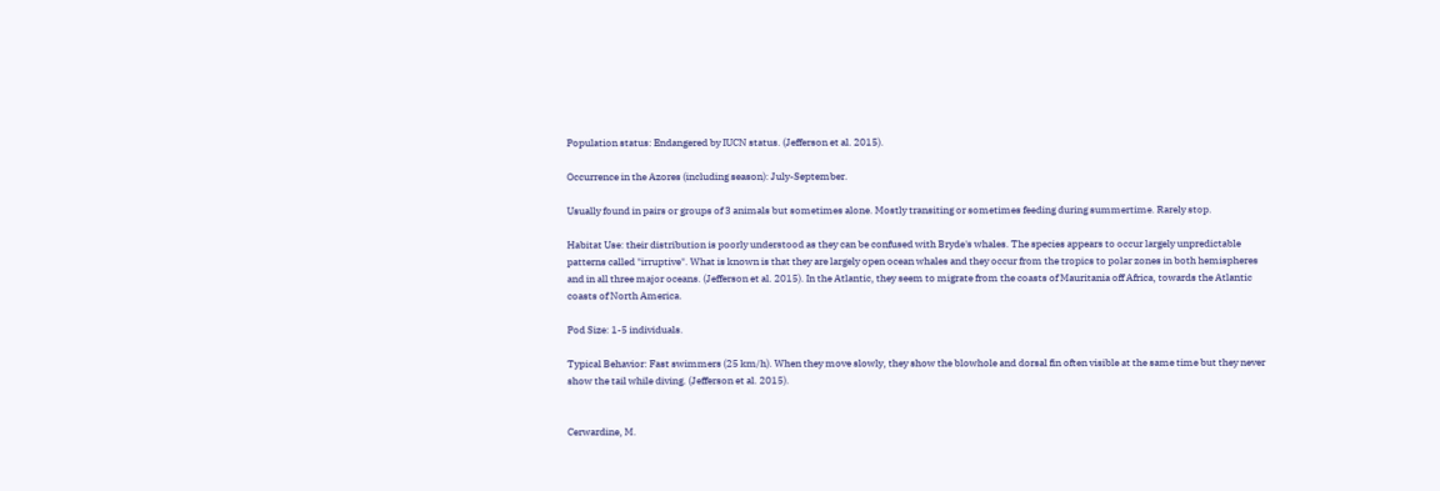Population status: Endangered by IUCN status. (Jefferson et al. 2015).

Occurrence in the Azores (including season): July-September.

Usually found in pairs or groups of 3 animals but sometimes alone. Mostly transiting or sometimes feeding during summertime. Rarely stop.

Habitat Use: their distribution is poorly understood as they can be confused with Bryde's whales. The species appears to occur largely unpredictable patterns called "irruptive". What is known is that they are largely open ocean whales and they occur from the tropics to polar zones in both hemispheres and in all three major oceans. (Jefferson et al. 2015). In the Atlantic, they seem to migrate from the coasts of Mauritania off Africa, towards the Atlantic coasts of North America.

Pod Size: 1-5 individuals.

Typical Behavior: Fast swimmers (25 km/h). When they move slowly, they show the blowhole and dorsal fin often visible at the same time but they never show the tail while diving. (Jefferson et al. 2015).


Cerwardine, M.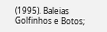(1995). Baleias Golfinhos e Botos;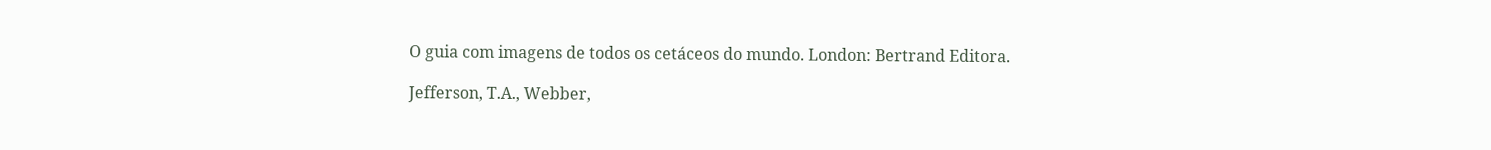O guia com imagens de todos os cetáceos do mundo. London: Bertrand Editora.

Jefferson, T.A., Webber,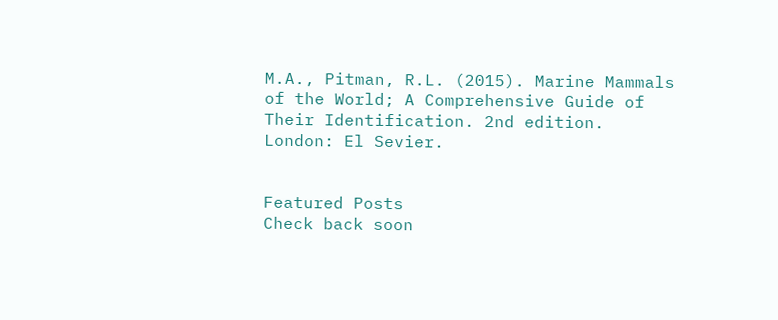M.A., Pitman, R.L. (2015). Marine Mammals of the World; A Comprehensive Guide of Their Identification. 2nd edition. London: El Sevier.


Featured Posts
Check back soon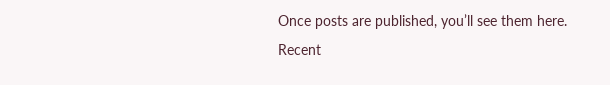Once posts are published, you’ll see them here.
Recent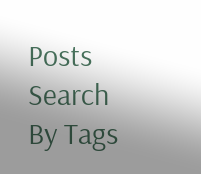Posts
Search By Tags